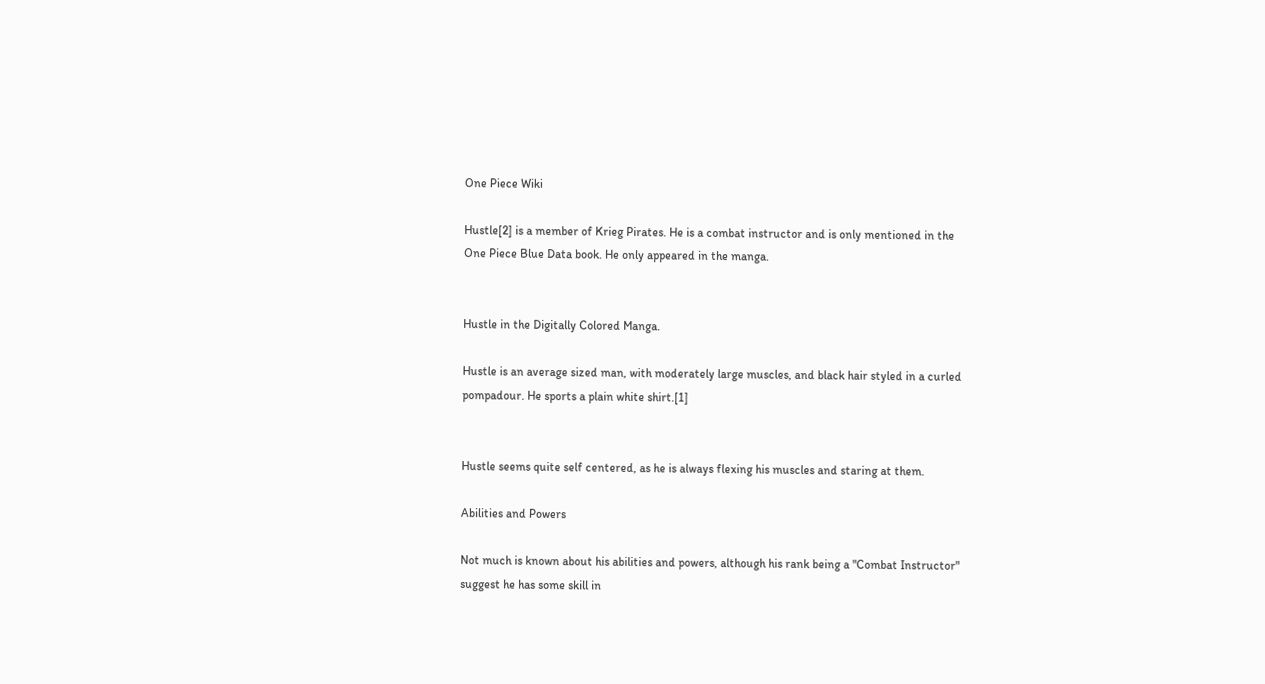One Piece Wiki

Hustle[2] is a member of Krieg Pirates. He is a combat instructor and is only mentioned in the One Piece Blue Data book. He only appeared in the manga.


Hustle in the Digitally Colored Manga.

Hustle is an average sized man, with moderately large muscles, and black hair styled in a curled pompadour. He sports a plain white shirt.[1]


Hustle seems quite self centered, as he is always flexing his muscles and staring at them.

Abilities and Powers

Not much is known about his abilities and powers, although his rank being a "Combat Instructor" suggest he has some skill in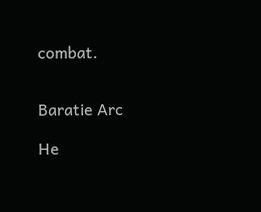combat.


Baratie Arc

He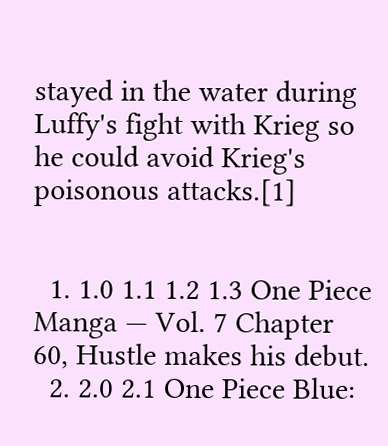stayed in the water during Luffy's fight with Krieg so he could avoid Krieg's poisonous attacks.[1]


  1. 1.0 1.1 1.2 1.3 One Piece Manga — Vol. 7 Chapter 60, Hustle makes his debut.
  2. 2.0 2.1 One Piece Blue: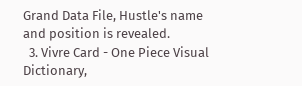Grand Data File, Hustle's name and position is revealed.
  3. Vivre Card - One Piece Visual Dictionary,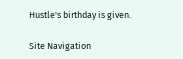Hustle's birthday is given.

Site Navigation